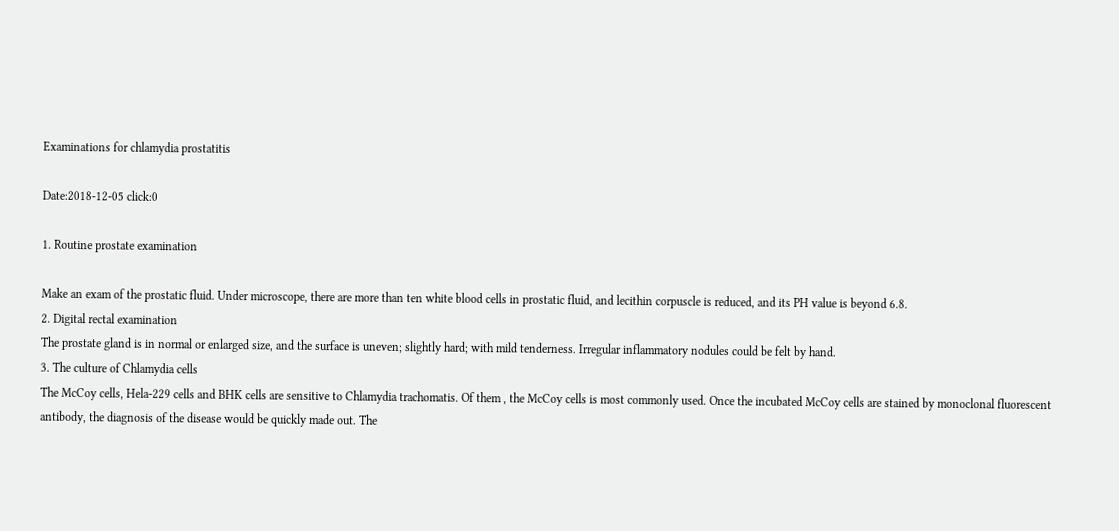Examinations for chlamydia prostatitis

Date:2018-12-05 click:0

1. Routine prostate examination

Make an exam of the prostatic fluid. Under microscope, there are more than ten white blood cells in prostatic fluid, and lecithin corpuscle is reduced, and its PH value is beyond 6.8.
2. Digital rectal examination
The prostate gland is in normal or enlarged size, and the surface is uneven; slightly hard; with mild tenderness. Irregular inflammatory nodules could be felt by hand.
3. The culture of Chlamydia cells
The McCoy cells, Hela-229 cells and BHK cells are sensitive to Chlamydia trachomatis. Of them , the McCoy cells is most commonly used. Once the incubated McCoy cells are stained by monoclonal fluorescent antibody, the diagnosis of the disease would be quickly made out. The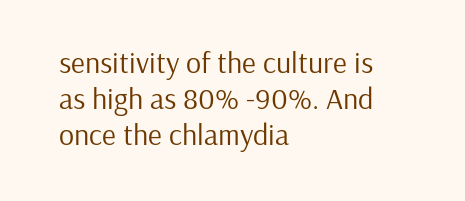sensitivity of the culture is as high as 80% -90%. And once the chlamydia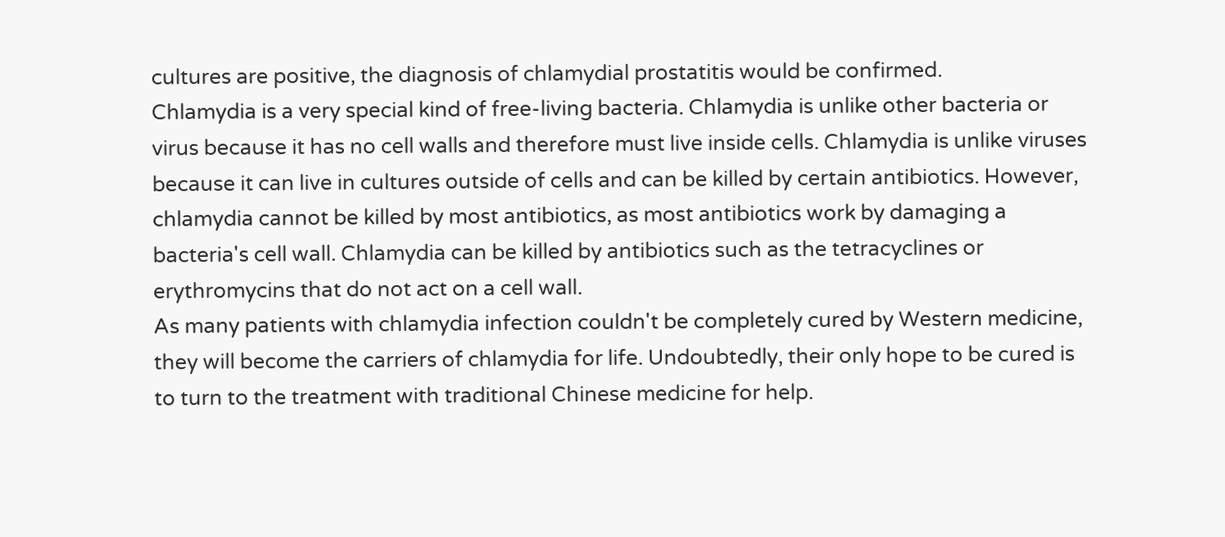cultures are positive, the diagnosis of chlamydial prostatitis would be confirmed.
Chlamydia is a very special kind of free-living bacteria. Chlamydia is unlike other bacteria or virus because it has no cell walls and therefore must live inside cells. Chlamydia is unlike viruses because it can live in cultures outside of cells and can be killed by certain antibiotics. However, chlamydia cannot be killed by most antibiotics, as most antibiotics work by damaging a bacteria's cell wall. Chlamydia can be killed by antibiotics such as the tetracyclines or erythromycins that do not act on a cell wall.
As many patients with chlamydia infection couldn't be completely cured by Western medicine, they will become the carriers of chlamydia for life. Undoubtedly, their only hope to be cured is to turn to the treatment with traditional Chinese medicine for help.